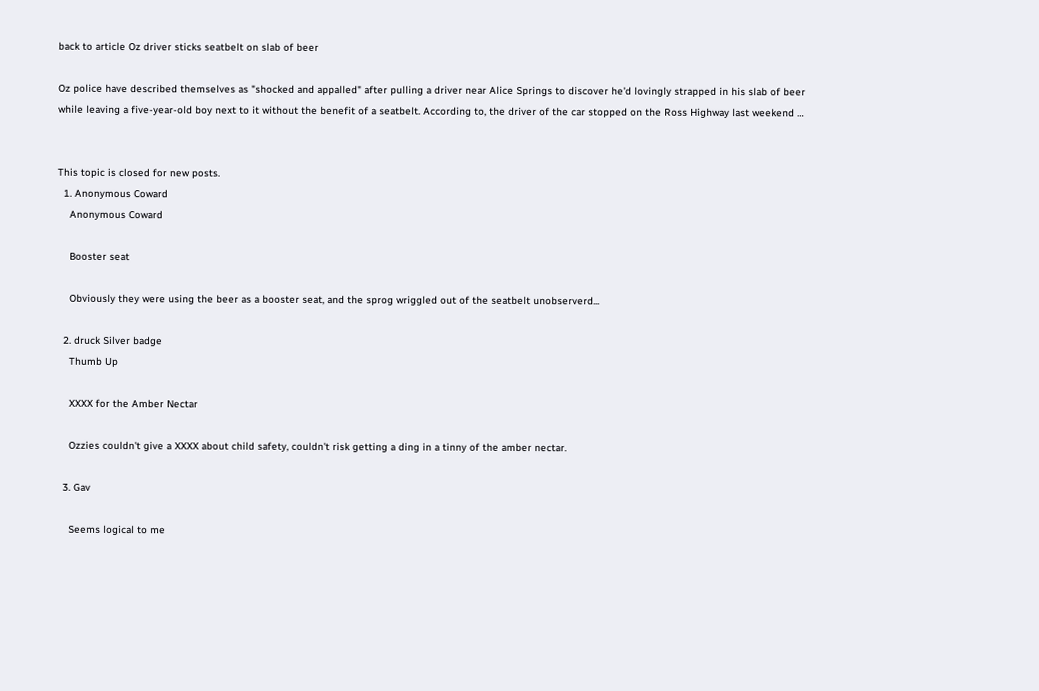back to article Oz driver sticks seatbelt on slab of beer

Oz police have described themselves as "shocked and appalled" after pulling a driver near Alice Springs to discover he'd lovingly strapped in his slab of beer while leaving a five-year-old boy next to it without the benefit of a seatbelt. According to, the driver of the car stopped on the Ross Highway last weekend …


This topic is closed for new posts.
  1. Anonymous Coward
    Anonymous Coward

    Booster seat

    Obviously they were using the beer as a booster seat, and the sprog wriggled out of the seatbelt unobserverd...

  2. druck Silver badge
    Thumb Up

    XXXX for the Amber Nectar

    Ozzies couldn't give a XXXX about child safety, couldn't risk getting a ding in a tinny of the amber nectar.

  3. Gav

    Seems logical to me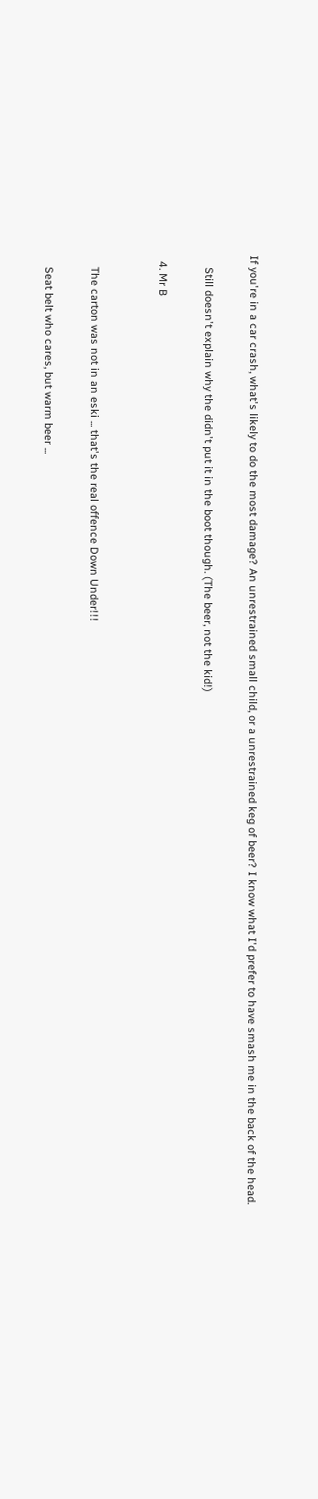If you're in a car crash, what's likely to do the most damage? An unrestrained small child, or a unrestrained keg of beer? I know what I'd prefer to have smash me in the back of the head.

    Still doesn't explain why the didn't put it in the boot though. (The beer, not the kid!)

  4. Mr B


    The carton was not in an eski ... that's the real offence Down Under!!!

    Seat belt who cares, but warm beer ...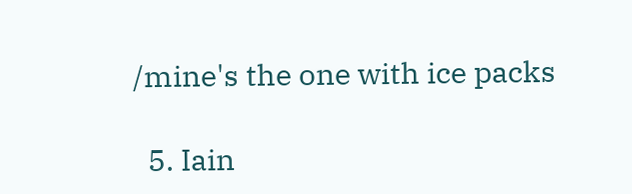/mine's the one with ice packs

  5. Iain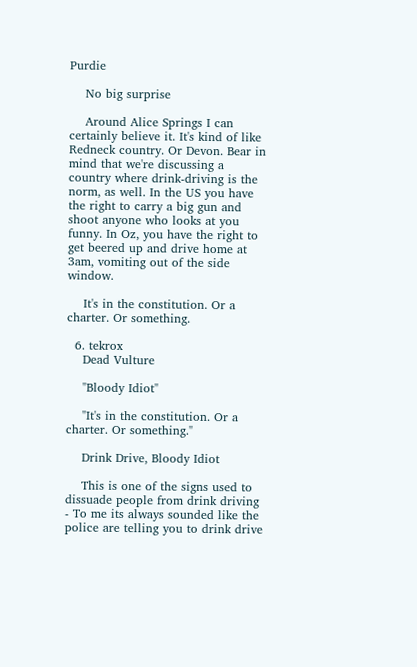Purdie

    No big surprise

    Around Alice Springs I can certainly believe it. It's kind of like Redneck country. Or Devon. Bear in mind that we're discussing a country where drink-driving is the norm, as well. In the US you have the right to carry a big gun and shoot anyone who looks at you funny. In Oz, you have the right to get beered up and drive home at 3am, vomiting out of the side window.

    It's in the constitution. Or a charter. Or something.

  6. tekrox
    Dead Vulture

    "Bloody Idiot"

    "It's in the constitution. Or a charter. Or something."

    Drink Drive, Bloody Idiot

    This is one of the signs used to dissuade people from drink driving - To me its always sounded like the police are telling you to drink drive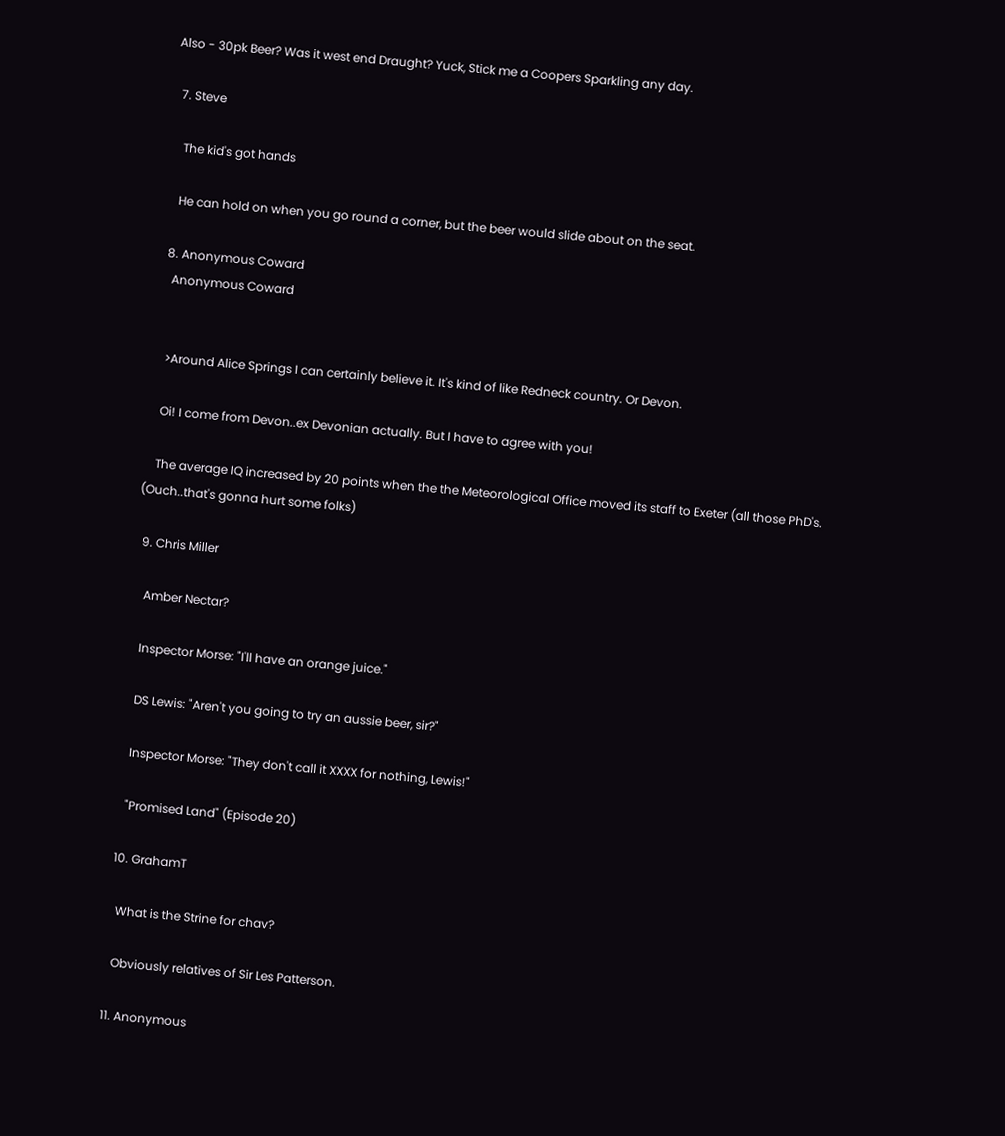Also - 30pk Beer? Was it west end Draught? Yuck, Stick me a Coopers Sparkling any day.

  7. Steve

    The kid's got hands

    He can hold on when you go round a corner, but the beer would slide about on the seat.

  8. Anonymous Coward
    Anonymous Coward


    >Around Alice Springs I can certainly believe it. It's kind of like Redneck country. Or Devon.

    Oi! I come from Devon..ex Devonian actually. But I have to agree with you!

    The average IQ increased by 20 points when the the Meteorological Office moved its staff to Exeter (all those PhD's. (Ouch..that's gonna hurt some folks)

  9. Chris Miller

    Amber Nectar?

    Inspector Morse: "I'll have an orange juice."

    DS Lewis: "Aren't you going to try an aussie beer, sir?"

    Inspector Morse: "They don't call it XXXX for nothing, Lewis!"

    "Promised Land" (Episode 20)

  10. GrahamT

    What is the Strine for chav?

    Obviously relatives of Sir Les Patterson.

  11. Anonymous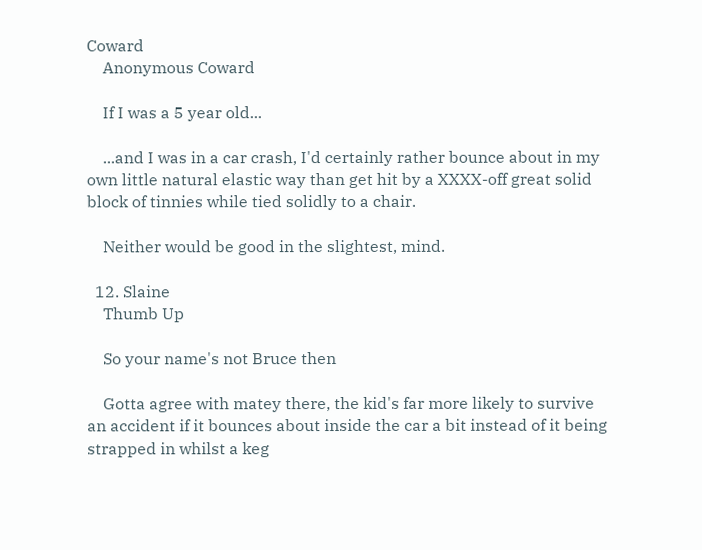Coward
    Anonymous Coward

    If I was a 5 year old...

    ...and I was in a car crash, I'd certainly rather bounce about in my own little natural elastic way than get hit by a XXXX-off great solid block of tinnies while tied solidly to a chair.

    Neither would be good in the slightest, mind.

  12. Slaine
    Thumb Up

    So your name's not Bruce then

    Gotta agree with matey there, the kid's far more likely to survive an accident if it bounces about inside the car a bit instead of it being strapped in whilst a keg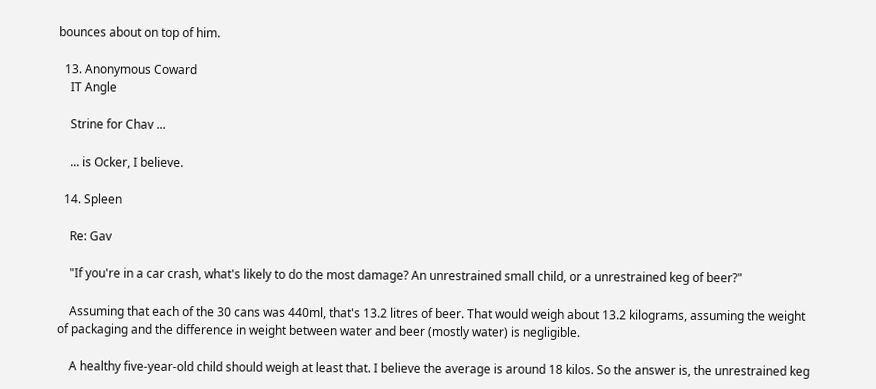bounces about on top of him.

  13. Anonymous Coward
    IT Angle

    Strine for Chav ...

    ... is Ocker, I believe.

  14. Spleen

    Re: Gav

    "If you're in a car crash, what's likely to do the most damage? An unrestrained small child, or a unrestrained keg of beer?"

    Assuming that each of the 30 cans was 440ml, that's 13.2 litres of beer. That would weigh about 13.2 kilograms, assuming the weight of packaging and the difference in weight between water and beer (mostly water) is negligible.

    A healthy five-year-old child should weigh at least that. I believe the average is around 18 kilos. So the answer is, the unrestrained keg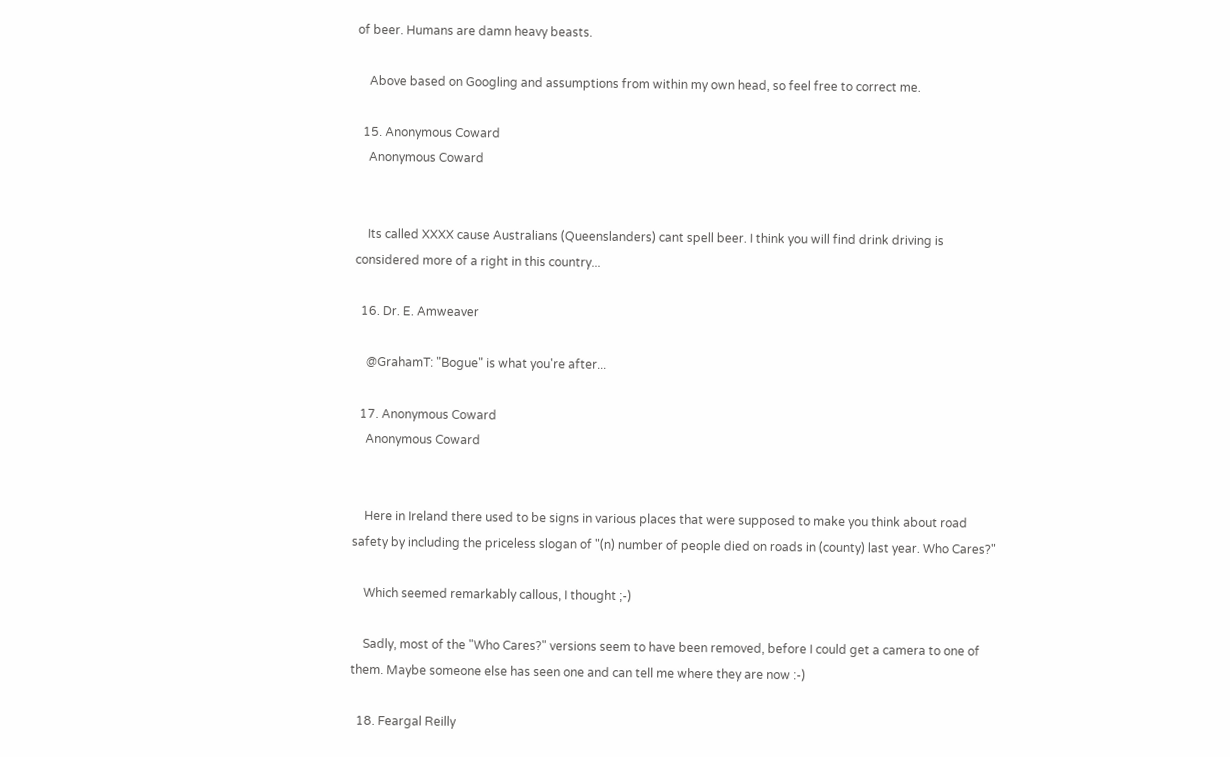of beer. Humans are damn heavy beasts.

    Above based on Googling and assumptions from within my own head, so feel free to correct me.

  15. Anonymous Coward
    Anonymous Coward


    Its called XXXX cause Australians (Queenslanders) cant spell beer. I think you will find drink driving is considered more of a right in this country...

  16. Dr. E. Amweaver

    @GrahamT: "Bogue" is what you're after...

  17. Anonymous Coward
    Anonymous Coward


    Here in Ireland there used to be signs in various places that were supposed to make you think about road safety by including the priceless slogan of "(n) number of people died on roads in (county) last year. Who Cares?"

    Which seemed remarkably callous, I thought ;-)

    Sadly, most of the "Who Cares?" versions seem to have been removed, before I could get a camera to one of them. Maybe someone else has seen one and can tell me where they are now :-)

  18. Feargal Reilly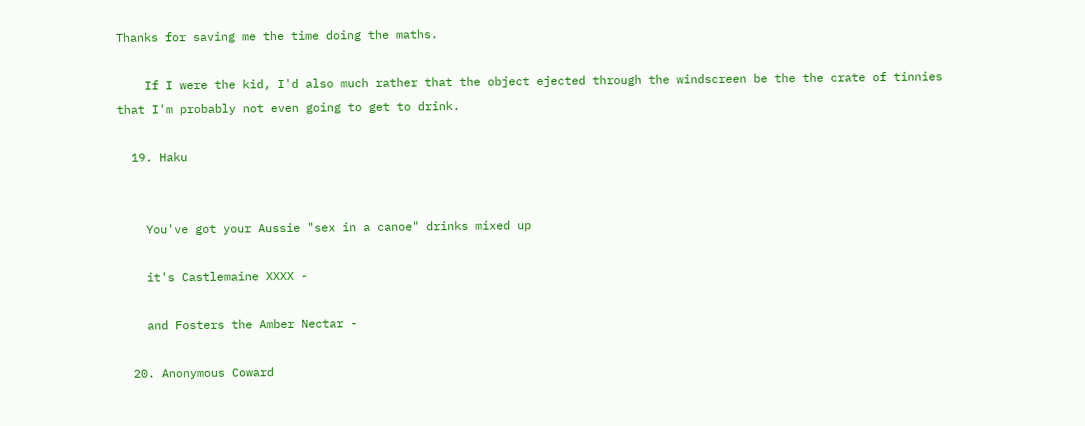Thanks for saving me the time doing the maths.

    If I were the kid, I'd also much rather that the object ejected through the windscreen be the the crate of tinnies that I'm probably not even going to get to drink.

  19. Haku


    You've got your Aussie "sex in a canoe" drinks mixed up

    it's Castlemaine XXXX -

    and Fosters the Amber Nectar -

  20. Anonymous Coward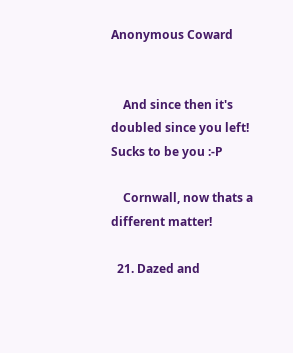Anonymous Coward


    And since then it's doubled since you left! Sucks to be you :-P

    Cornwall, now thats a different matter!

  21. Dazed and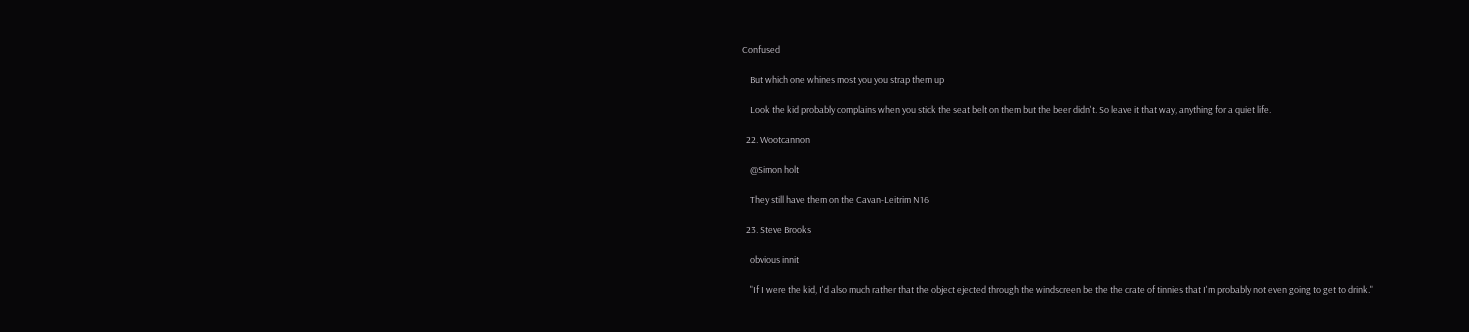Confused

    But which one whines most you you strap them up

    Look the kid probably complains when you stick the seat belt on them but the beer didn't. So leave it that way, anything for a quiet life.

  22. Wootcannon

    @Simon holt

    They still have them on the Cavan-Leitrim N16

  23. Steve Brooks

    obvious innit

    "If I were the kid, I'd also much rather that the object ejected through the windscreen be the the crate of tinnies that I'm probably not even going to get to drink."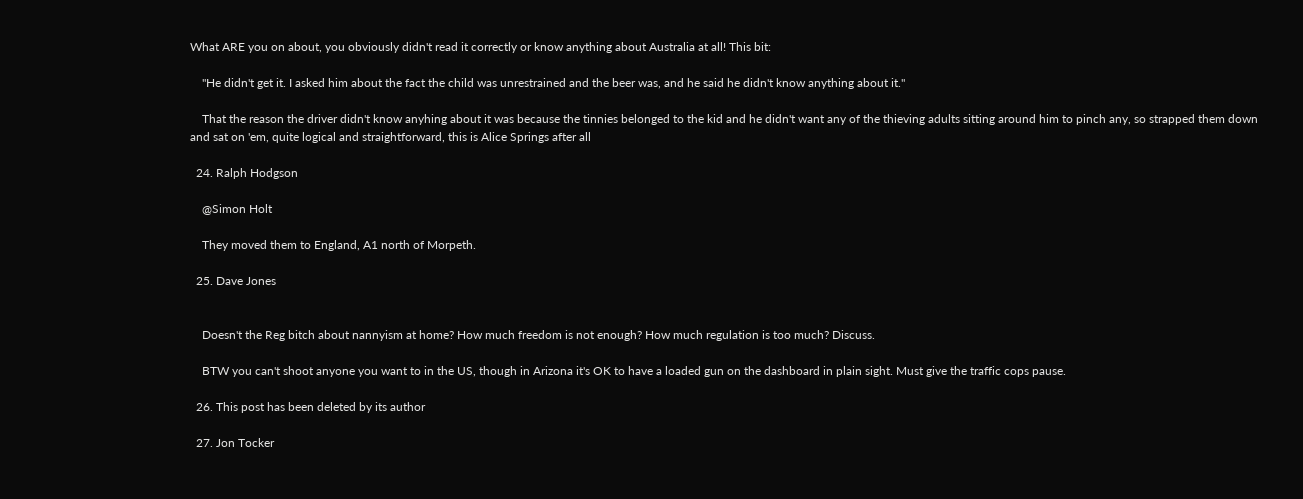What ARE you on about, you obviously didn't read it correctly or know anything about Australia at all! This bit:

    "He didn't get it. I asked him about the fact the child was unrestrained and the beer was, and he said he didn't know anything about it."

    That the reason the driver didn't know anyhing about it was because the tinnies belonged to the kid and he didn't want any of the thieving adults sitting around him to pinch any, so strapped them down and sat on 'em, quite logical and straightforward, this is Alice Springs after all

  24. Ralph Hodgson

    @Simon Holt

    They moved them to England, A1 north of Morpeth.

  25. Dave Jones


    Doesn't the Reg bitch about nannyism at home? How much freedom is not enough? How much regulation is too much? Discuss.

    BTW you can't shoot anyone you want to in the US, though in Arizona it's OK to have a loaded gun on the dashboard in plain sight. Must give the traffic cops pause.

  26. This post has been deleted by its author

  27. Jon Tocker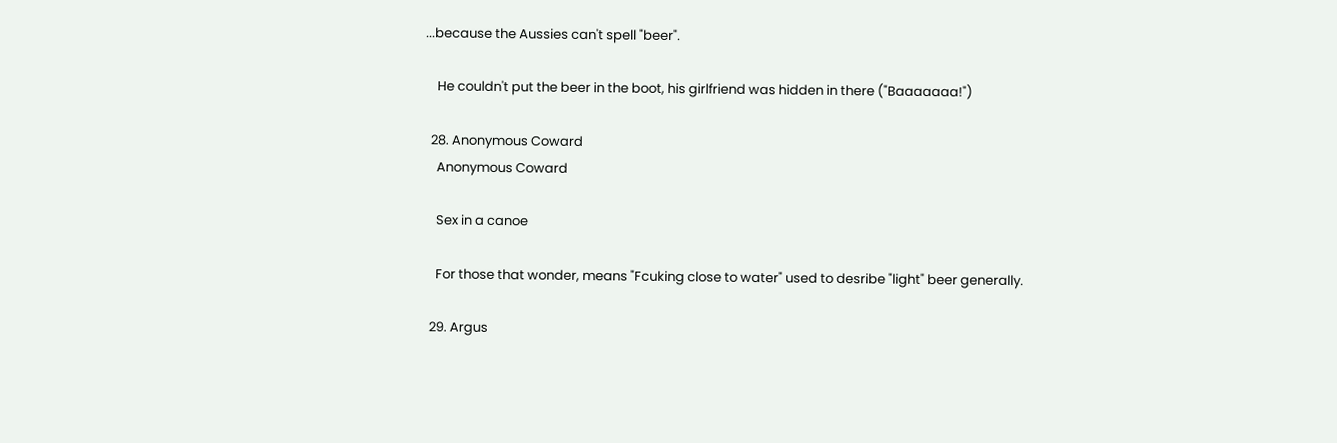...because the Aussies can't spell "beer".

    He couldn't put the beer in the boot, his girlfriend was hidden in there ("Baaaaaaa!")

  28. Anonymous Coward
    Anonymous Coward

    Sex in a canoe

    For those that wonder, means "Fcuking close to water" used to desribe "light" beer generally.

  29. Argus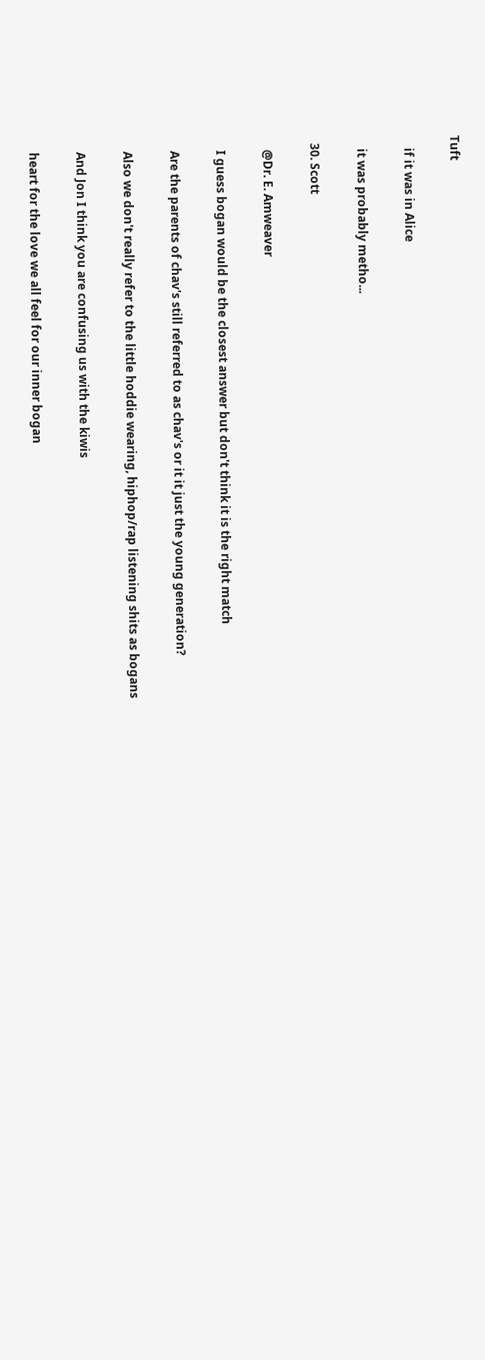Tuft

    if it was in Alice

    it was probably metho...

  30. Scott

    @Dr. E. Amweaver

    I guess bogan would be the closest answer but don't think it is the right match

    Are the parents of chav's still referred to as chav's or it it just the young generation?

    Also we don't really refer to the little hoddie wearing, hiphop/rap listening shits as bogans

    And Jon I think you are confusing us with the kiwis

    heart for the love we all feel for our inner bogan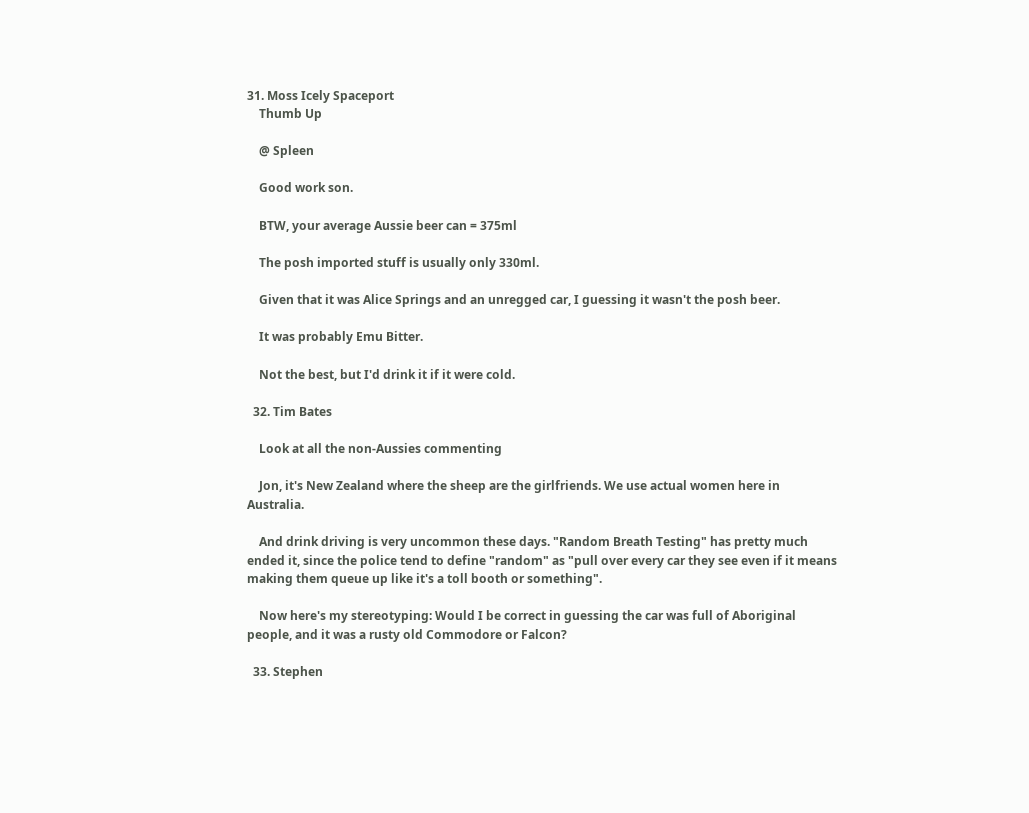31. Moss Icely Spaceport
    Thumb Up

    @ Spleen

    Good work son.

    BTW, your average Aussie beer can = 375ml

    The posh imported stuff is usually only 330ml.

    Given that it was Alice Springs and an unregged car, I guessing it wasn't the posh beer.

    It was probably Emu Bitter.

    Not the best, but I'd drink it if it were cold.

  32. Tim Bates

    Look at all the non-Aussies commenting

    Jon, it's New Zealand where the sheep are the girlfriends. We use actual women here in Australia.

    And drink driving is very uncommon these days. "Random Breath Testing" has pretty much ended it, since the police tend to define "random" as "pull over every car they see even if it means making them queue up like it's a toll booth or something".

    Now here's my stereotyping: Would I be correct in guessing the car was full of Aboriginal people, and it was a rusty old Commodore or Falcon?

  33. Stephen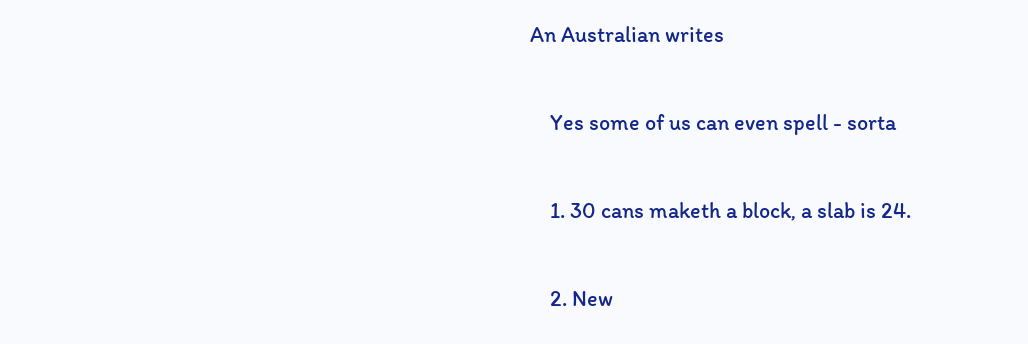An Australian writes

    Yes some of us can even spell - sorta

    1. 30 cans maketh a block, a slab is 24.

    2. New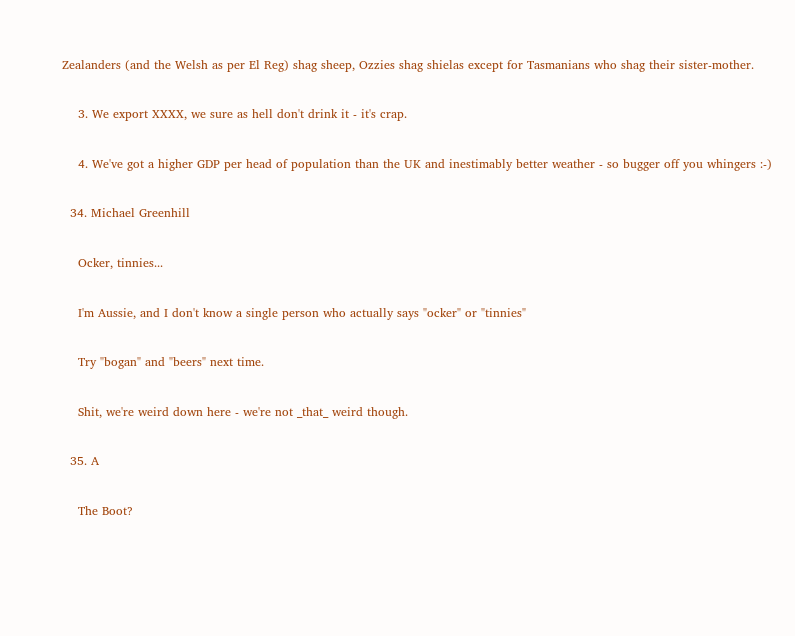Zealanders (and the Welsh as per El Reg) shag sheep, Ozzies shag shielas except for Tasmanians who shag their sister-mother.

    3. We export XXXX, we sure as hell don't drink it - it's crap.

    4. We've got a higher GDP per head of population than the UK and inestimably better weather - so bugger off you whingers :-)

  34. Michael Greenhill

    Ocker, tinnies...

    I'm Aussie, and I don't know a single person who actually says "ocker" or "tinnies"

    Try "bogan" and "beers" next time.

    Shit, we're weird down here - we're not _that_ weird though.

  35. A

    The Boot?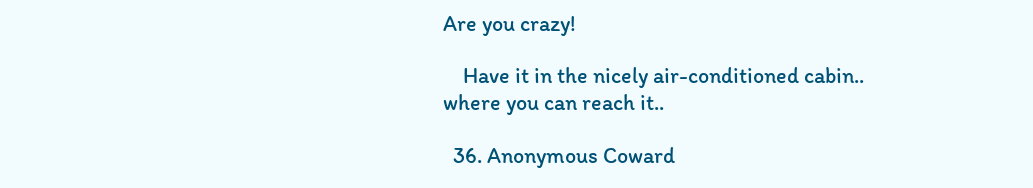Are you crazy!

    Have it in the nicely air-conditioned cabin.. where you can reach it..

  36. Anonymous Coward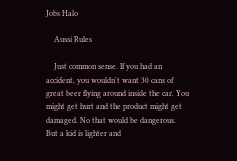Jobs Halo

    Aussi Rules

    Just common sense. If you had an accident, you wouldn't want 30 cans of great beer flying around inside the car. You might get hurt and the product might get damaged. No that would be dangerous. But a kid is lighter and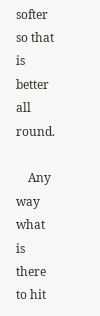softer so that is better all round.

    Any way what is there to hit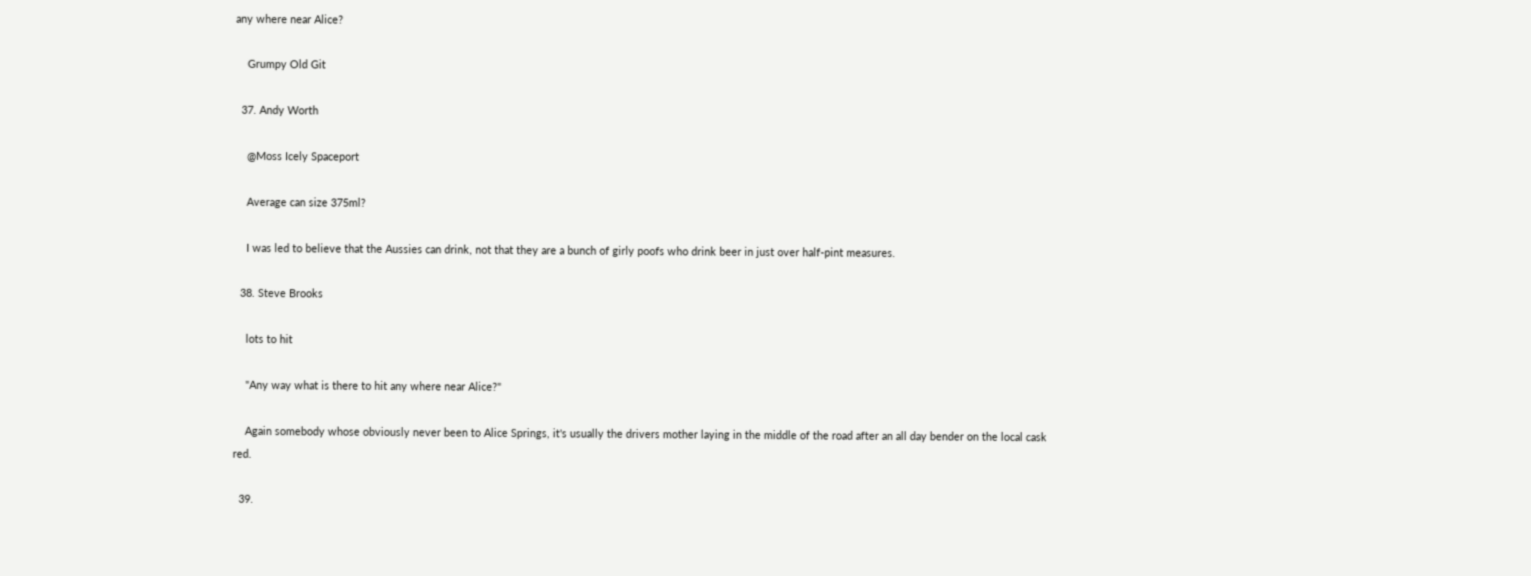any where near Alice?

    Grumpy Old Git

  37. Andy Worth

    @Moss Icely Spaceport

    Average can size 375ml?

    I was led to believe that the Aussies can drink, not that they are a bunch of girly poofs who drink beer in just over half-pint measures.

  38. Steve Brooks

    lots to hit

    "Any way what is there to hit any where near Alice?"

    Again somebody whose obviously never been to Alice Springs, it's usually the drivers mother laying in the middle of the road after an all day bender on the local cask red.

  39.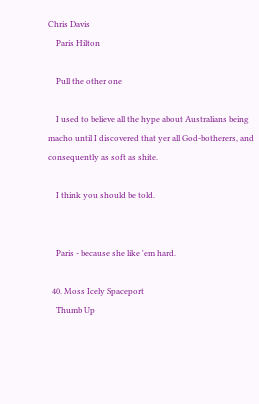Chris Davis
    Paris Hilton

    Pull the other one

    I used to believe all the hype about Australians being macho until I discovered that yer all God-botherers, and consequently as soft as shite.

    I think you should be told.


    Paris - because she like 'em hard.

  40. Moss Icely Spaceport
    Thumb Up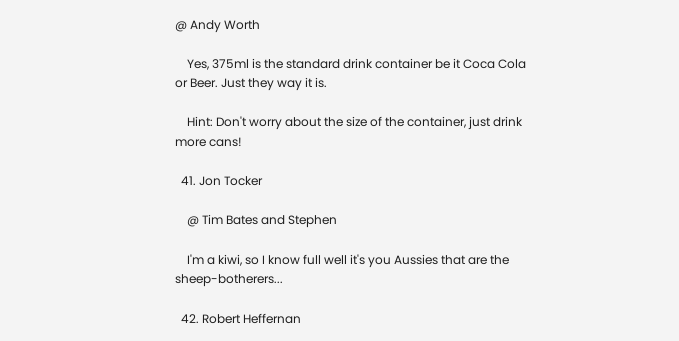@ Andy Worth

    Yes, 375ml is the standard drink container be it Coca Cola or Beer. Just they way it is.

    Hint: Don't worry about the size of the container, just drink more cans!

  41. Jon Tocker

    @ Tim Bates and Stephen

    I'm a kiwi, so I know full well it's you Aussies that are the sheep-botherers...

  42. Robert Heffernan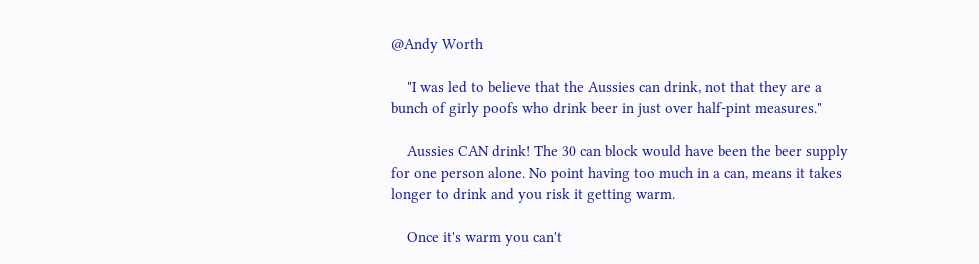@Andy Worth

    "I was led to believe that the Aussies can drink, not that they are a bunch of girly poofs who drink beer in just over half-pint measures."

    Aussies CAN drink! The 30 can block would have been the beer supply for one person alone. No point having too much in a can, means it takes longer to drink and you risk it getting warm.

    Once it's warm you can't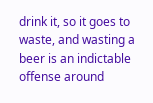drink it, so it goes to waste, and wasting a beer is an indictable offense around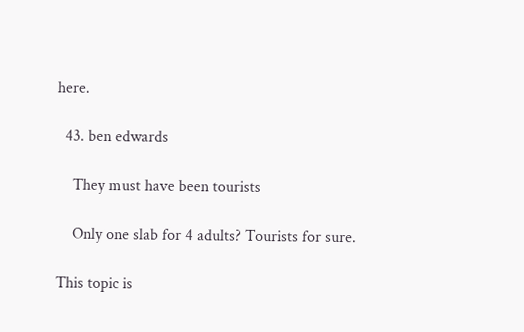here.

  43. ben edwards

    They must have been tourists

    Only one slab for 4 adults? Tourists for sure.

This topic is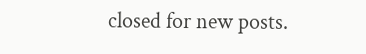closed for new posts.